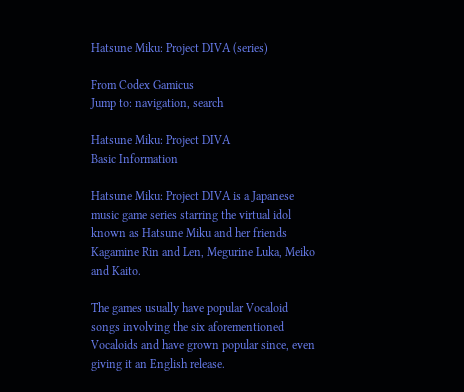Hatsune Miku: Project DIVA (series)

From Codex Gamicus
Jump to: navigation, search

Hatsune Miku: Project DIVA
Basic Information

Hatsune Miku: Project DIVA is a Japanese music game series starring the virtual idol known as Hatsune Miku and her friends Kagamine Rin and Len, Megurine Luka, Meiko and Kaito.

The games usually have popular Vocaloid songs involving the six aforementioned Vocaloids and have grown popular since, even giving it an English release.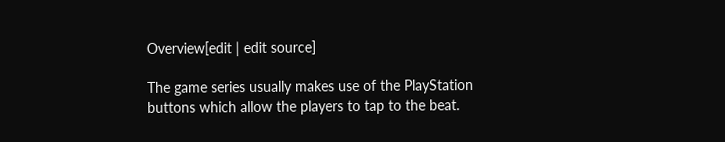Overview[edit | edit source]

The game series usually makes use of the PlayStation buttons which allow the players to tap to the beat.